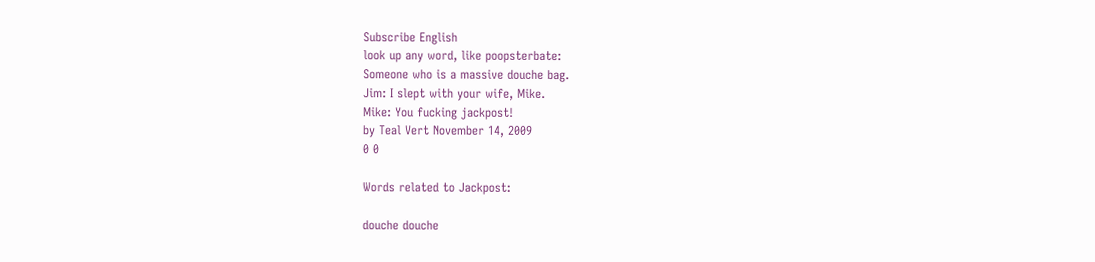Subscribe English
look up any word, like poopsterbate:
Someone who is a massive douche bag.
Jim: I slept with your wife, Mike.
Mike: You fucking jackpost!
by Teal Vert November 14, 2009
0 0

Words related to Jackpost:

douche douche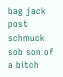bag jack post schmuck sob son of a bitch